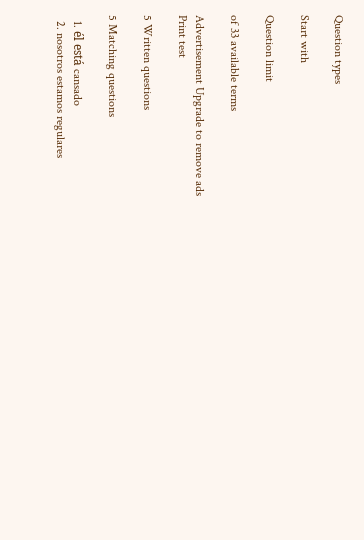Question types

Start with

Question limit

of 33 available terms

Advertisement Upgrade to remove ads
Print test

5 Written questions

5 Matching questions

  1. él está cansado
  2. nosotros estamos regulares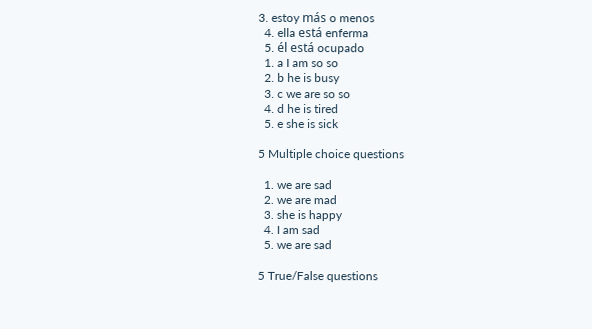3. estoy más o menos
  4. ella está enferma
  5. él está ocupado
  1. a I am so so
  2. b he is busy
  3. c we are so so
  4. d he is tired
  5. e she is sick

5 Multiple choice questions

  1. we are sad
  2. we are mad
  3. she is happy
  4. I am sad
  5. we are sad

5 True/False questions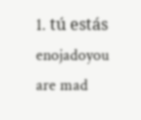1. tú estás enojadoyou are mad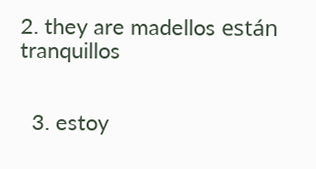2. they are madellos están tranquillos


  3. estoy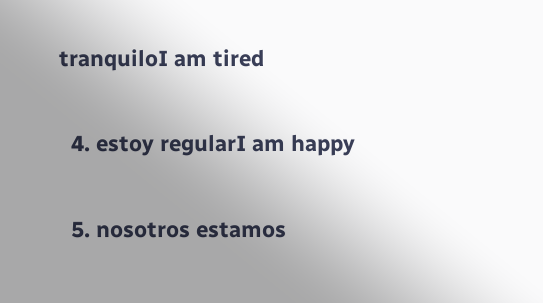tranquiloI am tired


  4. estoy regularI am happy


  5. nosotros estamos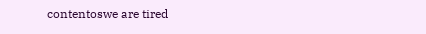contentoswe are tired